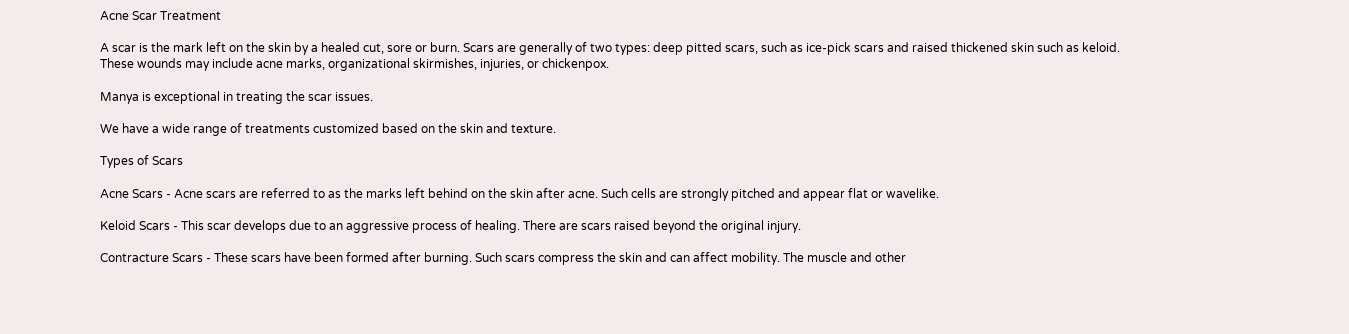Acne Scar Treatment

A scar is the mark left on the skin by a healed cut, sore or burn. Scars are generally of two types: deep pitted scars, such as ice-pick scars and raised thickened skin such as keloid. These wounds may include acne marks, organizational skirmishes, injuries, or chickenpox.

Manya is exceptional in treating the scar issues.

We have a wide range of treatments customized based on the skin and texture.

Types of Scars

Acne Scars - Acne scars are referred to as the marks left behind on the skin after acne. Such cells are strongly pitched and appear flat or wavelike.

Keloid Scars - This scar develops due to an aggressive process of healing. There are scars raised beyond the original injury.

Contracture Scars - These scars have been formed after burning. Such scars compress the skin and can affect mobility. The muscle and other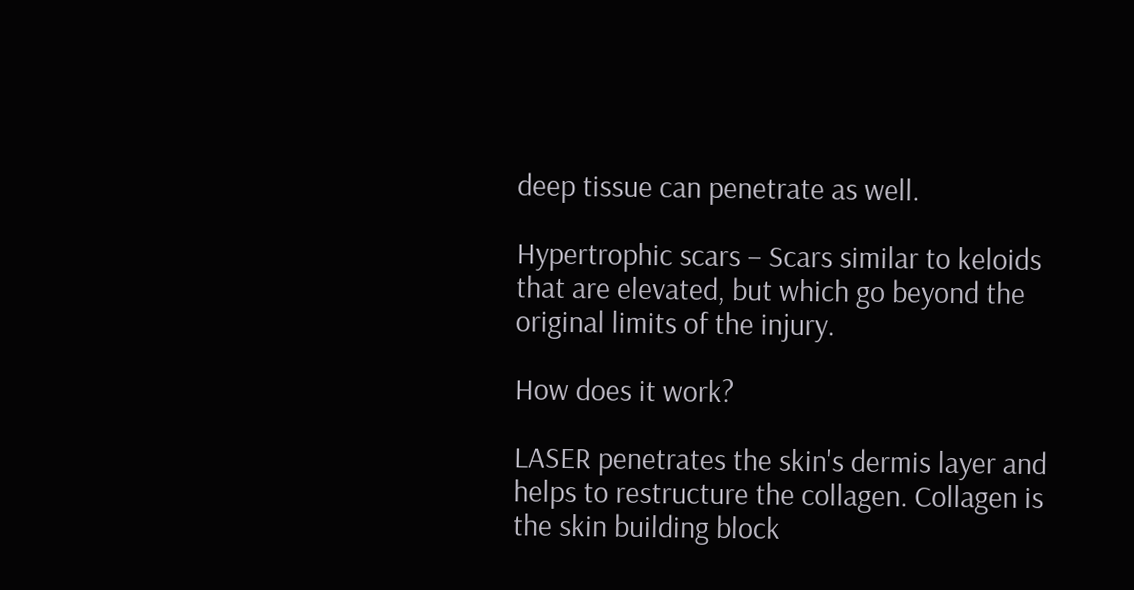deep tissue can penetrate as well.

Hypertrophic scars – Scars similar to keloids that are elevated, but which go beyond the original limits of the injury.

How does it work?

LASER penetrates the skin's dermis layer and helps to restructure the collagen. Collagen is the skin building block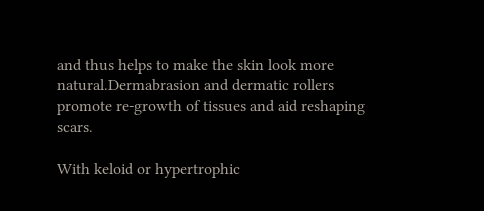and thus helps to make the skin look more natural.Dermabrasion and dermatic rollers promote re-growth of tissues and aid reshaping scars.

With keloid or hypertrophic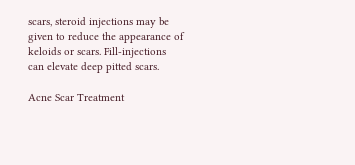scars, steroid injections may be given to reduce the appearance of keloids or scars. Fill-injections can elevate deep pitted scars.

Acne Scar Treatment